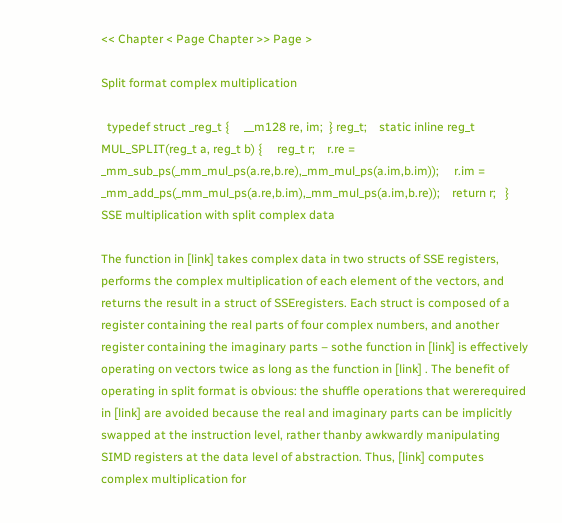<< Chapter < Page Chapter >> Page >

Split format complex multiplication

  typedef struct _reg_t {     __m128 re, im;  } reg_t;    static inline reg_t MUL_SPLIT(reg_t a, reg_t b) {     reg_t r;    r.re = _mm_sub_ps(_mm_mul_ps(a.re,b.re),_mm_mul_ps(a.im,b.im));     r.im = _mm_add_ps(_mm_mul_ps(a.re,b.im),_mm_mul_ps(a.im,b.re));    return r;   }
SSE multiplication with split complex data

The function in [link] takes complex data in two structs of SSE registers, performs the complex multiplication of each element of the vectors, and returns the result in a struct of SSEregisters. Each struct is composed of a register containing the real parts of four complex numbers, and another register containing the imaginary parts – sothe function in [link] is effectively operating on vectors twice as long as the function in [link] . The benefit of operating in split format is obvious: the shuffle operations that wererequired in [link] are avoided because the real and imaginary parts can be implicitly swapped at the instruction level, rather thanby awkwardly manipulating SIMD registers at the data level of abstraction. Thus, [link] computes complex multiplication for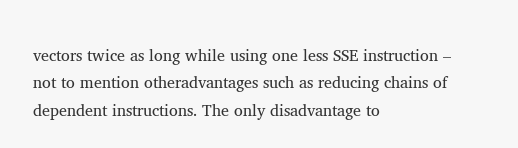vectors twice as long while using one less SSE instruction – not to mention otheradvantages such as reducing chains of dependent instructions. The only disadvantage to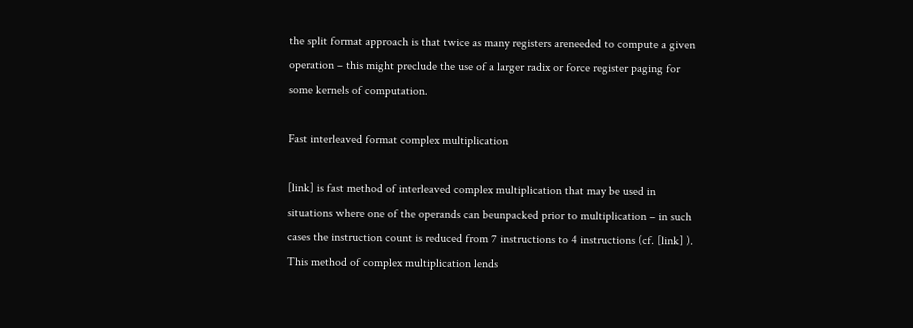the split format approach is that twice as many registers areneeded to compute a given operation – this might preclude the use of a larger radix or force register paging for some kernels of computation.

Fast interleaved format complex multiplication

[link] is fast method of interleaved complex multiplication that may be used in situations where one of the operands can beunpacked prior to multiplication – in such cases the instruction count is reduced from 7 instructions to 4 instructions (cf. [link] ). This method of complex multiplication lends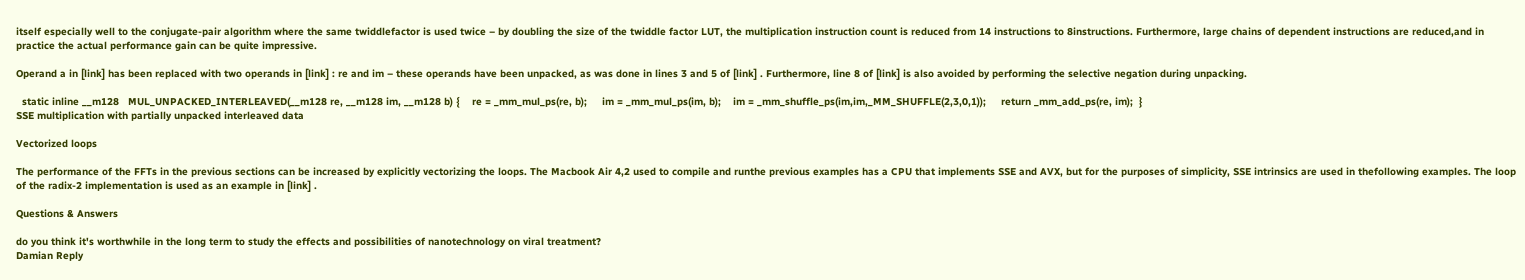itself especially well to the conjugate-pair algorithm where the same twiddlefactor is used twice – by doubling the size of the twiddle factor LUT, the multiplication instruction count is reduced from 14 instructions to 8instructions. Furthermore, large chains of dependent instructions are reduced,and in practice the actual performance gain can be quite impressive.

Operand a in [link] has been replaced with two operands in [link] : re and im – these operands have been unpacked, as was done in lines 3 and 5 of [link] . Furthermore, line 8 of [link] is also avoided by performing the selective negation during unpacking.

  static inline __m128   MUL_UNPACKED_INTERLEAVED(__m128 re, __m128 im, __m128 b) {    re = _mm_mul_ps(re, b);     im = _mm_mul_ps(im, b);    im = _mm_shuffle_ps(im,im,_MM_SHUFFLE(2,3,0,1));     return _mm_add_ps(re, im);  }
SSE multiplication with partially unpacked interleaved data

Vectorized loops

The performance of the FFTs in the previous sections can be increased by explicitly vectorizing the loops. The Macbook Air 4,2 used to compile and runthe previous examples has a CPU that implements SSE and AVX, but for the purposes of simplicity, SSE intrinsics are used in thefollowing examples. The loop of the radix-2 implementation is used as an example in [link] .

Questions & Answers

do you think it's worthwhile in the long term to study the effects and possibilities of nanotechnology on viral treatment?
Damian Reply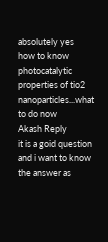absolutely yes
how to know photocatalytic properties of tio2 nanoparticles...what to do now
Akash Reply
it is a goid question and i want to know the answer as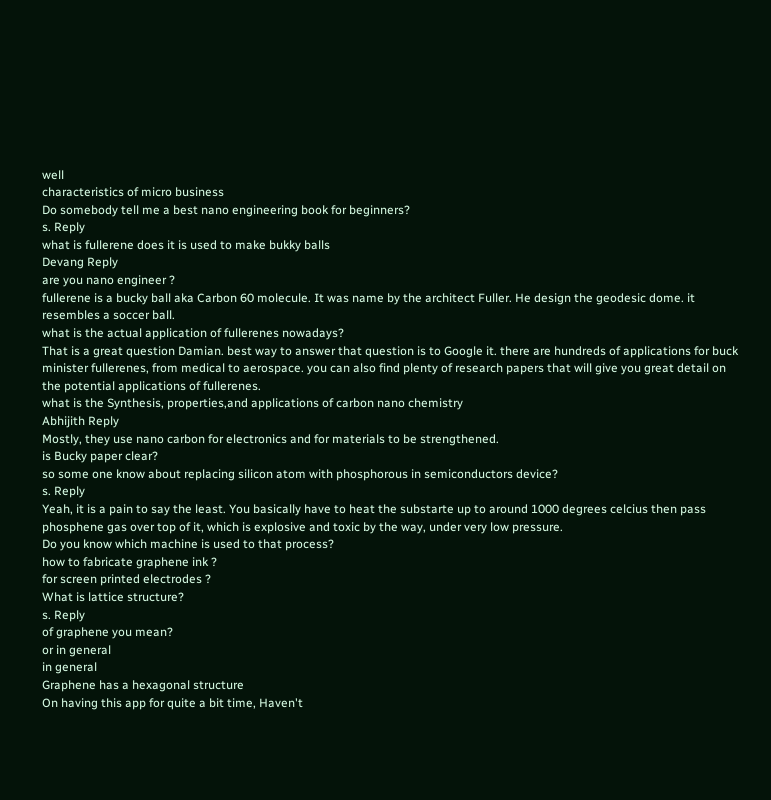well
characteristics of micro business
Do somebody tell me a best nano engineering book for beginners?
s. Reply
what is fullerene does it is used to make bukky balls
Devang Reply
are you nano engineer ?
fullerene is a bucky ball aka Carbon 60 molecule. It was name by the architect Fuller. He design the geodesic dome. it resembles a soccer ball.
what is the actual application of fullerenes nowadays?
That is a great question Damian. best way to answer that question is to Google it. there are hundreds of applications for buck minister fullerenes, from medical to aerospace. you can also find plenty of research papers that will give you great detail on the potential applications of fullerenes.
what is the Synthesis, properties,and applications of carbon nano chemistry
Abhijith Reply
Mostly, they use nano carbon for electronics and for materials to be strengthened.
is Bucky paper clear?
so some one know about replacing silicon atom with phosphorous in semiconductors device?
s. Reply
Yeah, it is a pain to say the least. You basically have to heat the substarte up to around 1000 degrees celcius then pass phosphene gas over top of it, which is explosive and toxic by the way, under very low pressure.
Do you know which machine is used to that process?
how to fabricate graphene ink ?
for screen printed electrodes ?
What is lattice structure?
s. Reply
of graphene you mean?
or in general
in general
Graphene has a hexagonal structure
On having this app for quite a bit time, Haven't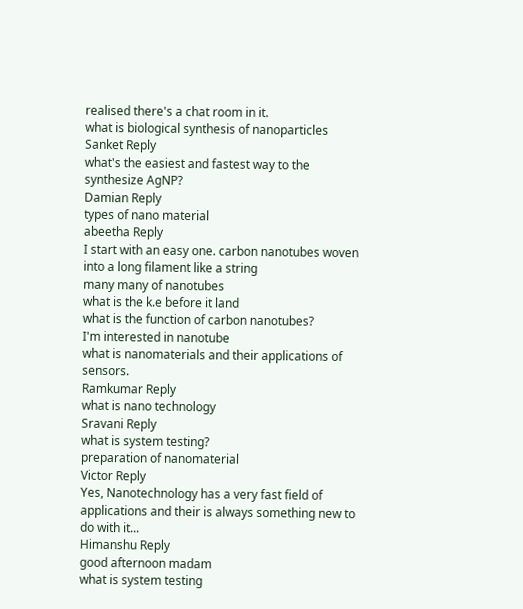realised there's a chat room in it.
what is biological synthesis of nanoparticles
Sanket Reply
what's the easiest and fastest way to the synthesize AgNP?
Damian Reply
types of nano material
abeetha Reply
I start with an easy one. carbon nanotubes woven into a long filament like a string
many many of nanotubes
what is the k.e before it land
what is the function of carbon nanotubes?
I'm interested in nanotube
what is nanomaterials and their applications of sensors.
Ramkumar Reply
what is nano technology
Sravani Reply
what is system testing?
preparation of nanomaterial
Victor Reply
Yes, Nanotechnology has a very fast field of applications and their is always something new to do with it...
Himanshu Reply
good afternoon madam
what is system testing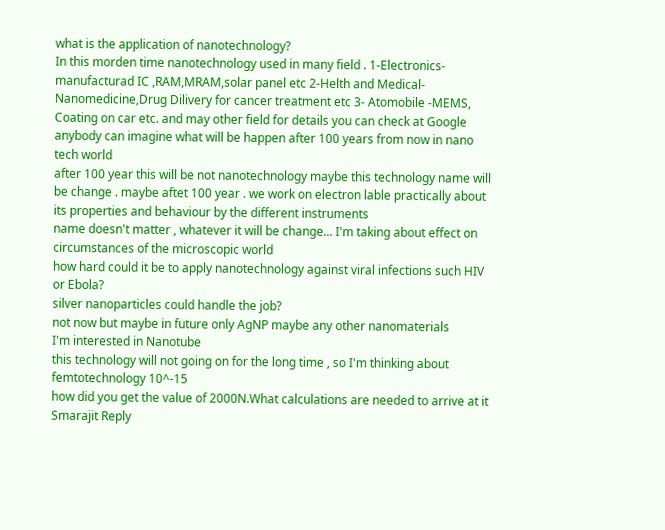what is the application of nanotechnology?
In this morden time nanotechnology used in many field . 1-Electronics-manufacturad IC ,RAM,MRAM,solar panel etc 2-Helth and Medical-Nanomedicine,Drug Dilivery for cancer treatment etc 3- Atomobile -MEMS, Coating on car etc. and may other field for details you can check at Google
anybody can imagine what will be happen after 100 years from now in nano tech world
after 100 year this will be not nanotechnology maybe this technology name will be change . maybe aftet 100 year . we work on electron lable practically about its properties and behaviour by the different instruments
name doesn't matter , whatever it will be change... I'm taking about effect on circumstances of the microscopic world
how hard could it be to apply nanotechnology against viral infections such HIV or Ebola?
silver nanoparticles could handle the job?
not now but maybe in future only AgNP maybe any other nanomaterials
I'm interested in Nanotube
this technology will not going on for the long time , so I'm thinking about femtotechnology 10^-15
how did you get the value of 2000N.What calculations are needed to arrive at it
Smarajit Reply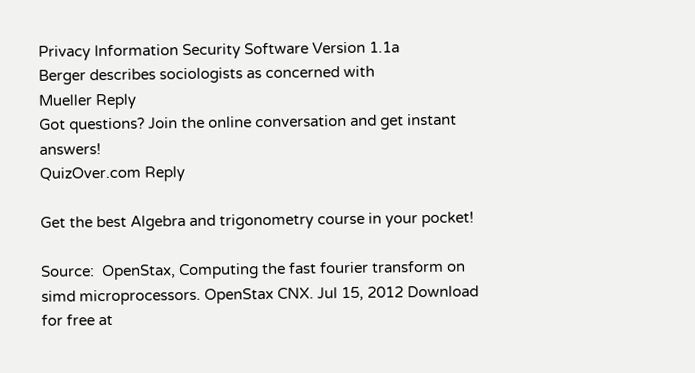Privacy Information Security Software Version 1.1a
Berger describes sociologists as concerned with
Mueller Reply
Got questions? Join the online conversation and get instant answers!
QuizOver.com Reply

Get the best Algebra and trigonometry course in your pocket!

Source:  OpenStax, Computing the fast fourier transform on simd microprocessors. OpenStax CNX. Jul 15, 2012 Download for free at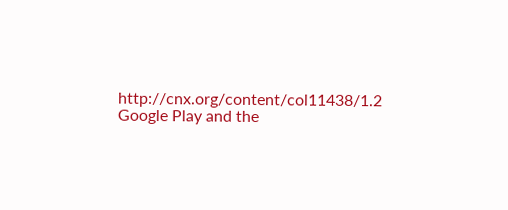http://cnx.org/content/col11438/1.2
Google Play and the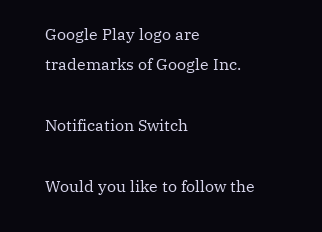Google Play logo are trademarks of Google Inc.

Notification Switch

Would you like to follow the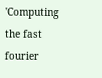'Computing the fast fourier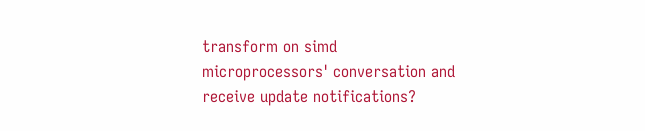transform on simd microprocessors' conversation and receive update notifications?